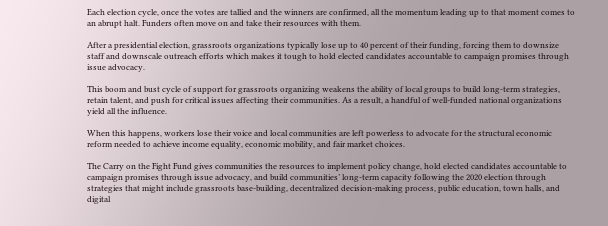Each election cycle, once the votes are tallied and the winners are confirmed, all the momentum leading up to that moment comes to an abrupt halt. Funders often move on and take their resources with them.

After a presidential election, grassroots organizations typically lose up to 40 percent of their funding, forcing them to downsize staff and downscale outreach efforts which makes it tough to hold elected candidates accountable to campaign promises through issue advocacy.

This boom and bust cycle of support for grassroots organizing weakens the ability of local groups to build long-term strategies, retain talent, and push for critical issues affecting their communities. As a result, a handful of well-funded national organizations yield all the influence.

When this happens, workers lose their voice and local communities are left powerless to advocate for the structural economic reform needed to achieve income equality, economic mobility, and fair market choices.

The Carry on the Fight Fund gives communities the resources to implement policy change, hold elected candidates accountable to campaign promises through issue advocacy, and build communities’ long-term capacity following the 2020 election through strategies that might include grassroots base-building, decentralized decision-making process, public education, town halls, and digital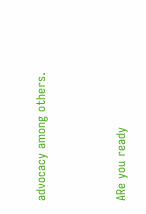advocacy among others.



ARe you ready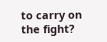to carry on the fight?